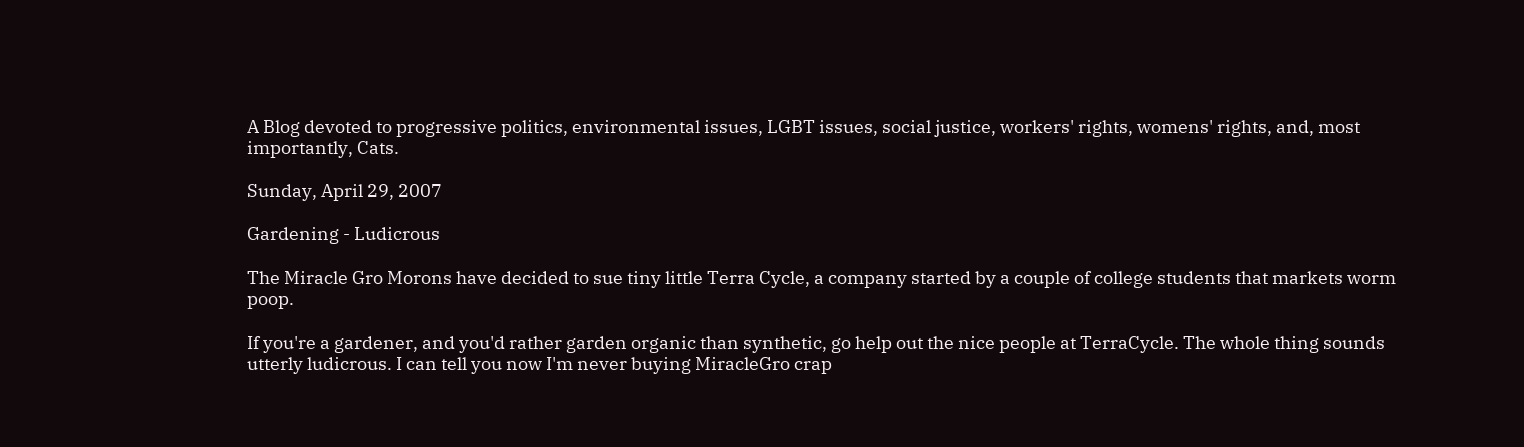A Blog devoted to progressive politics, environmental issues, LGBT issues, social justice, workers' rights, womens' rights, and, most importantly, Cats.

Sunday, April 29, 2007

Gardening - Ludicrous

The Miracle Gro Morons have decided to sue tiny little Terra Cycle, a company started by a couple of college students that markets worm poop.

If you're a gardener, and you'd rather garden organic than synthetic, go help out the nice people at TerraCycle. The whole thing sounds utterly ludicrous. I can tell you now I'm never buying MiracleGro crap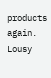products again. Lousy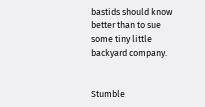bastids should know better than to sue some tiny little backyard company.


Stumble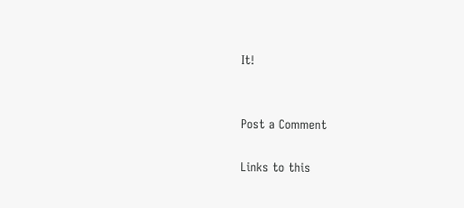It!


Post a Comment

Links to this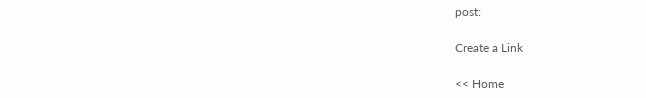post:

Create a Link

<< Home